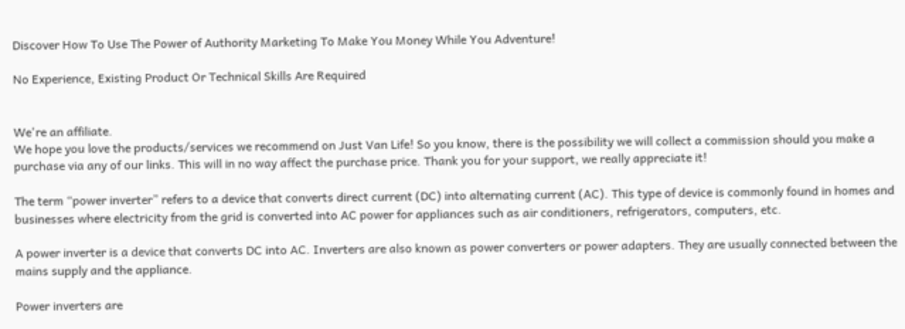Discover How To Use The Power of Authority Marketing To Make You Money While You Adventure!

No Experience, Existing Product Or Technical Skills Are Required


We're an affiliate.
We hope you love the products/services we recommend on Just Van Life! So you know, there is the possibility we will collect a commission should you make a purchase via any of our links. This will in no way affect the purchase price. Thank you for your support, we really appreciate it!

The term “power inverter” refers to a device that converts direct current (DC) into alternating current (AC). This type of device is commonly found in homes and businesses where electricity from the grid is converted into AC power for appliances such as air conditioners, refrigerators, computers, etc.

A power inverter is a device that converts DC into AC. Inverters are also known as power converters or power adapters. They are usually connected between the mains supply and the appliance.

Power inverters are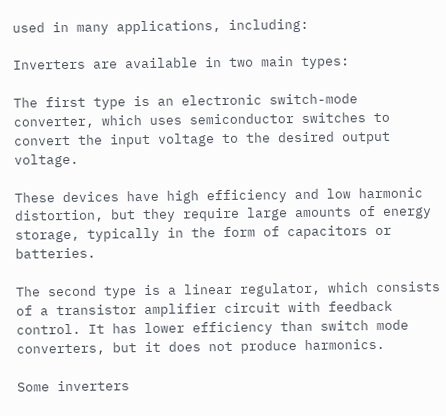used in many applications, including:

Inverters are available in two main types:

The first type is an electronic switch-mode converter, which uses semiconductor switches to convert the input voltage to the desired output voltage.

These devices have high efficiency and low harmonic distortion, but they require large amounts of energy storage, typically in the form of capacitors or batteries.

The second type is a linear regulator, which consists of a transistor amplifier circuit with feedback control. It has lower efficiency than switch mode converters, but it does not produce harmonics.

Some inverters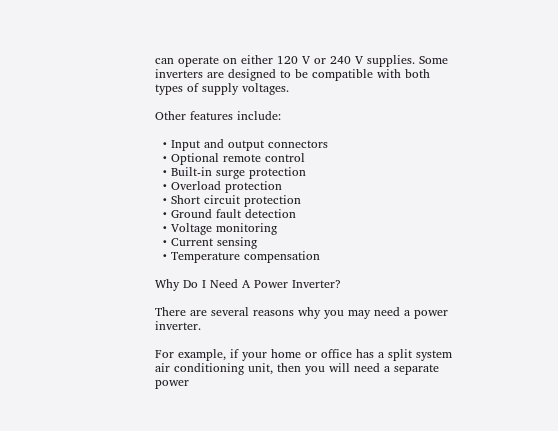can operate on either 120 V or 240 V supplies. Some inverters are designed to be compatible with both types of supply voltages.

Other features include:

  • Input and output connectors
  • Optional remote control
  • Built-in surge protection
  • Overload protection
  • Short circuit protection
  • Ground fault detection
  • Voltage monitoring
  • Current sensing
  • Temperature compensation

Why Do I Need A Power Inverter?

There are several reasons why you may need a power inverter.

For example, if your home or office has a split system air conditioning unit, then you will need a separate power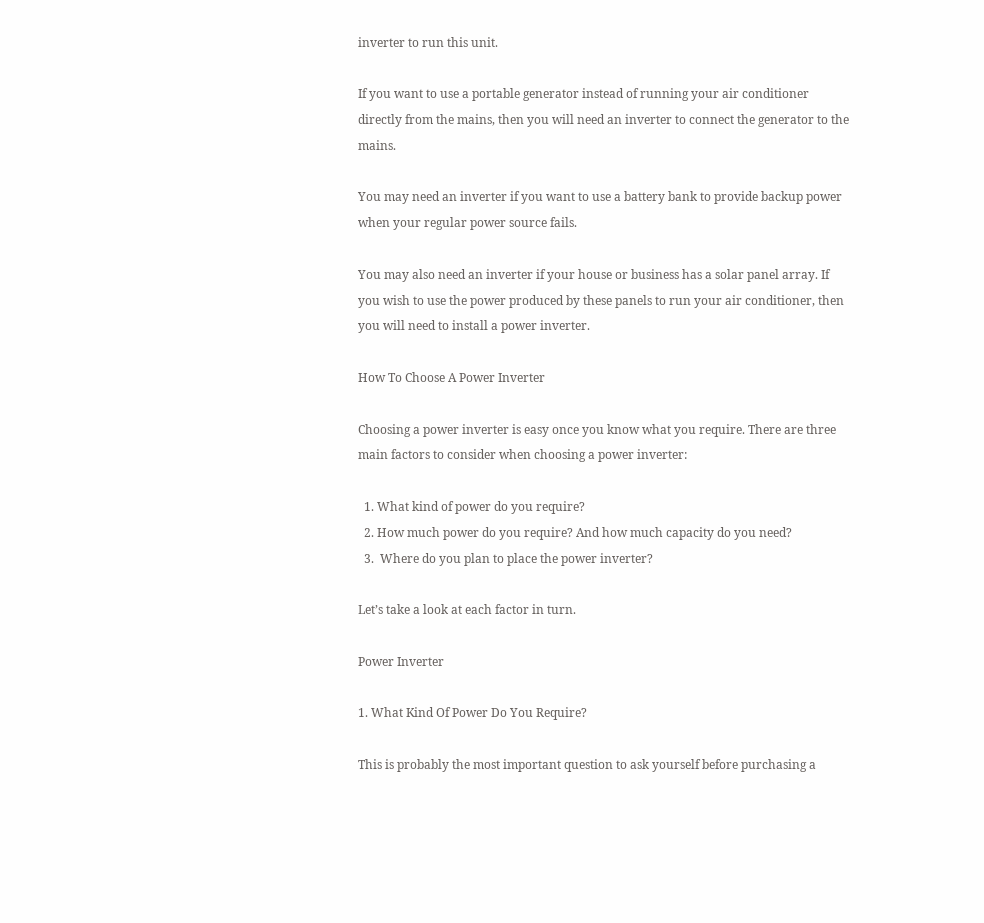inverter to run this unit.

If you want to use a portable generator instead of running your air conditioner directly from the mains, then you will need an inverter to connect the generator to the mains.

You may need an inverter if you want to use a battery bank to provide backup power when your regular power source fails.

You may also need an inverter if your house or business has a solar panel array. If you wish to use the power produced by these panels to run your air conditioner, then you will need to install a power inverter.

How To Choose A Power Inverter

Choosing a power inverter is easy once you know what you require. There are three main factors to consider when choosing a power inverter:

  1. What kind of power do you require?
  2. How much power do you require? And how much capacity do you need?
  3.  Where do you plan to place the power inverter?

Let’s take a look at each factor in turn.

Power Inverter

1. What Kind Of Power Do You Require?

This is probably the most important question to ask yourself before purchasing a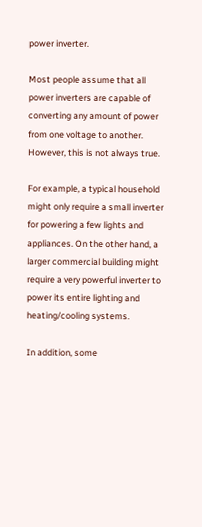power inverter.

Most people assume that all power inverters are capable of converting any amount of power from one voltage to another. However, this is not always true.

For example, a typical household might only require a small inverter for powering a few lights and appliances. On the other hand, a larger commercial building might require a very powerful inverter to power its entire lighting and heating/cooling systems.

In addition, some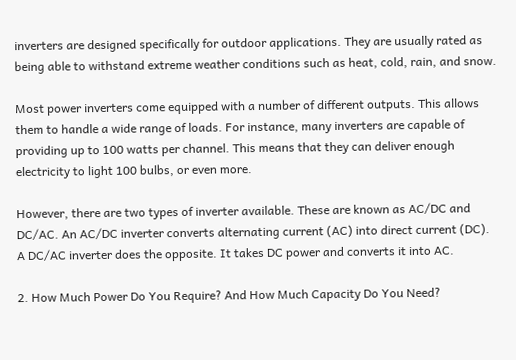inverters are designed specifically for outdoor applications. They are usually rated as being able to withstand extreme weather conditions such as heat, cold, rain, and snow.

Most power inverters come equipped with a number of different outputs. This allows them to handle a wide range of loads. For instance, many inverters are capable of providing up to 100 watts per channel. This means that they can deliver enough electricity to light 100 bulbs, or even more.

However, there are two types of inverter available. These are known as AC/DC and DC/AC. An AC/DC inverter converts alternating current (AC) into direct current (DC). A DC/AC inverter does the opposite. It takes DC power and converts it into AC.

2. How Much Power Do You Require? And How Much Capacity Do You Need?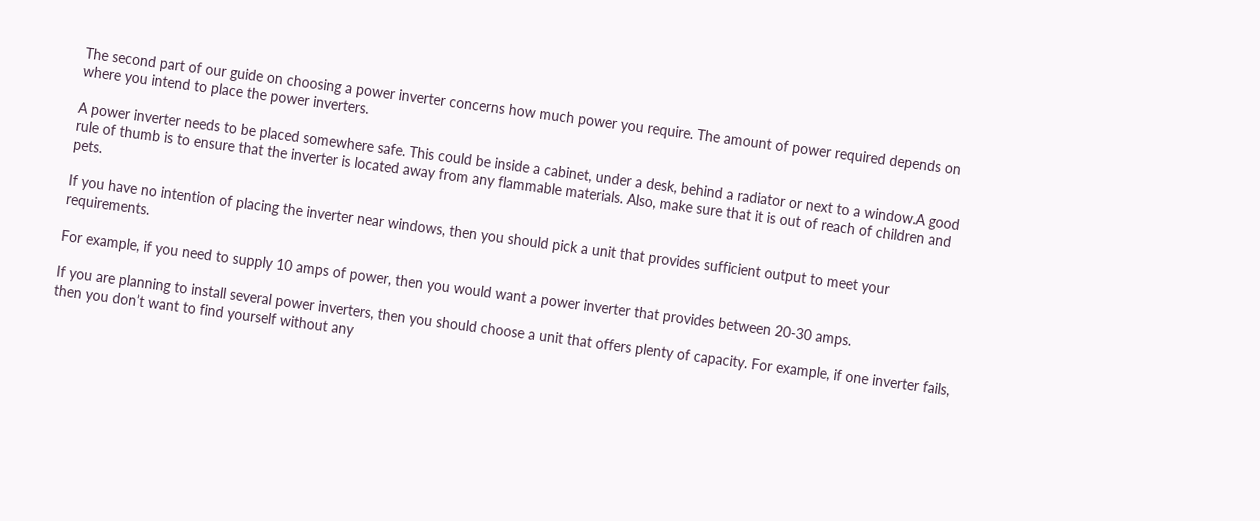The second part of our guide on choosing a power inverter concerns how much power you require. The amount of power required depends on where you intend to place the power inverters.

A power inverter needs to be placed somewhere safe. This could be inside a cabinet, under a desk, behind a radiator or next to a window.A good rule of thumb is to ensure that the inverter is located away from any flammable materials. Also, make sure that it is out of reach of children and pets.

If you have no intention of placing the inverter near windows, then you should pick a unit that provides sufficient output to meet your requirements.

For example, if you need to supply 10 amps of power, then you would want a power inverter that provides between 20-30 amps.

If you are planning to install several power inverters, then you should choose a unit that offers plenty of capacity. For example, if one inverter fails, then you don’t want to find yourself without any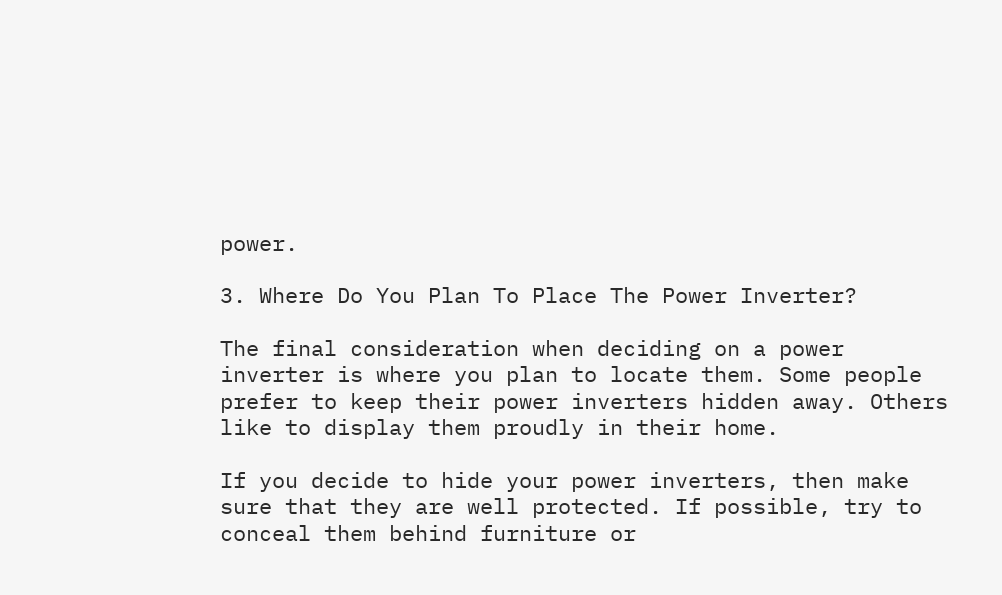power.

3. Where Do You Plan To Place The Power Inverter?

The final consideration when deciding on a power inverter is where you plan to locate them. Some people prefer to keep their power inverters hidden away. Others like to display them proudly in their home.

If you decide to hide your power inverters, then make sure that they are well protected. If possible, try to conceal them behind furniture or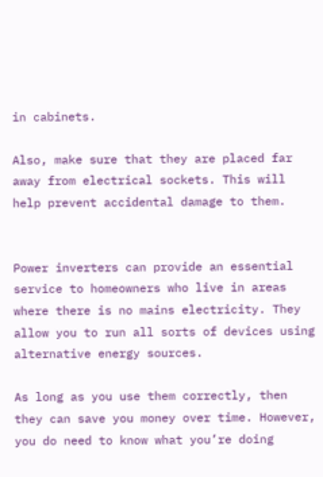in cabinets.

Also, make sure that they are placed far away from electrical sockets. This will help prevent accidental damage to them.


Power inverters can provide an essential service to homeowners who live in areas where there is no mains electricity. They allow you to run all sorts of devices using alternative energy sources.

As long as you use them correctly, then they can save you money over time. However, you do need to know what you’re doing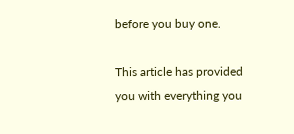before you buy one.

This article has provided you with everything you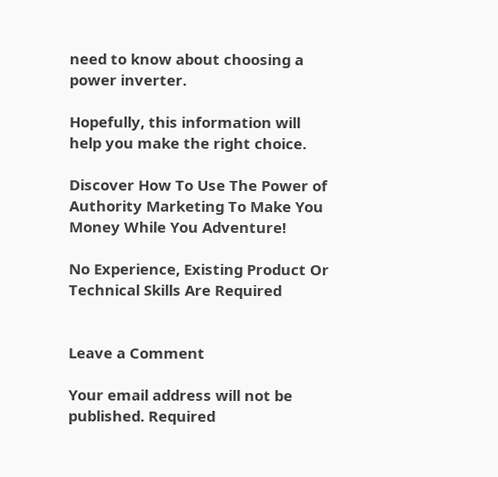need to know about choosing a power inverter.

Hopefully, this information will help you make the right choice.

Discover How To Use The Power of Authority Marketing To Make You Money While You Adventure!

No Experience, Existing Product Or Technical Skills Are Required


Leave a Comment

Your email address will not be published. Required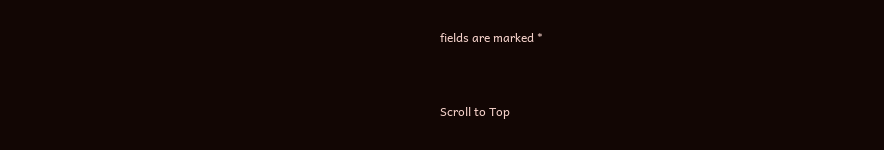fields are marked *


Scroll to Top